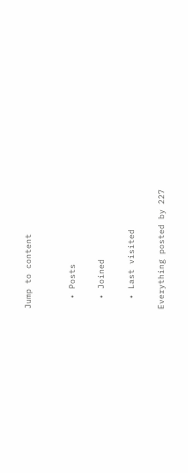Jump to content


  • Posts

  • Joined

  • Last visited

Everything posted by 227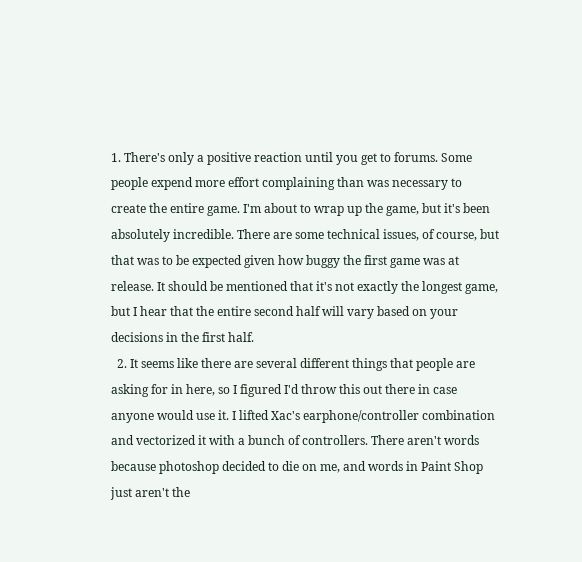1. There's only a positive reaction until you get to forums. Some people expend more effort complaining than was necessary to create the entire game. I'm about to wrap up the game, but it's been absolutely incredible. There are some technical issues, of course, but that was to be expected given how buggy the first game was at release. It should be mentioned that it's not exactly the longest game, but I hear that the entire second half will vary based on your decisions in the first half.
  2. It seems like there are several different things that people are asking for in here, so I figured I'd throw this out there in case anyone would use it. I lifted Xac's earphone/controller combination and vectorized it with a bunch of controllers. There aren't words because photoshop decided to die on me, and words in Paint Shop just aren't the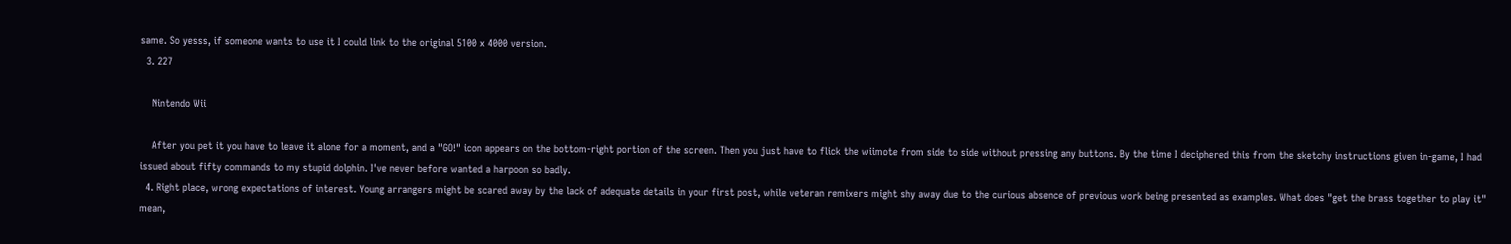same. So yesss, if someone wants to use it I could link to the original 5100 x 4000 version.
  3. 227

    Nintendo Wii

    After you pet it you have to leave it alone for a moment, and a "GO!" icon appears on the bottom-right portion of the screen. Then you just have to flick the wiimote from side to side without pressing any buttons. By the time I deciphered this from the sketchy instructions given in-game, I had issued about fifty commands to my stupid dolphin. I've never before wanted a harpoon so badly.
  4. Right place, wrong expectations of interest. Young arrangers might be scared away by the lack of adequate details in your first post, while veteran remixers might shy away due to the curious absence of previous work being presented as examples. What does "get the brass together to play it" mean,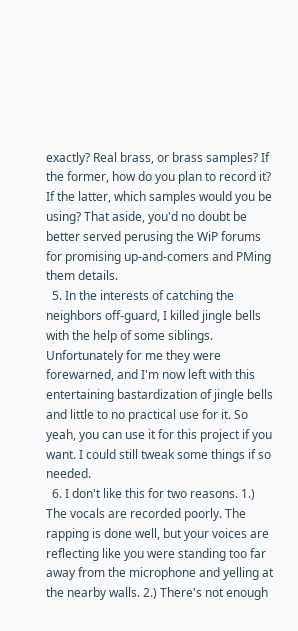exactly? Real brass, or brass samples? If the former, how do you plan to record it? If the latter, which samples would you be using? That aside, you'd no doubt be better served perusing the WiP forums for promising up-and-comers and PMing them details.
  5. In the interests of catching the neighbors off-guard, I killed jingle bells with the help of some siblings. Unfortunately for me they were forewarned, and I'm now left with this entertaining bastardization of jingle bells and little to no practical use for it. So yeah, you can use it for this project if you want. I could still tweak some things if so needed.
  6. I don't like this for two reasons. 1.) The vocals are recorded poorly. The rapping is done well, but your voices are reflecting like you were standing too far away from the microphone and yelling at the nearby walls. 2.) There's not enough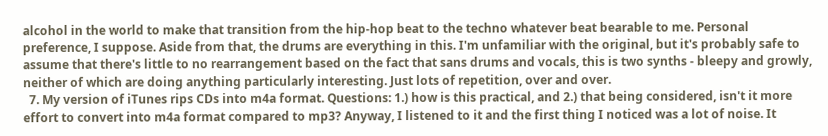alcohol in the world to make that transition from the hip-hop beat to the techno whatever beat bearable to me. Personal preference, I suppose. Aside from that, the drums are everything in this. I'm unfamiliar with the original, but it's probably safe to assume that there's little to no rearrangement based on the fact that sans drums and vocals, this is two synths - bleepy and growly, neither of which are doing anything particularly interesting. Just lots of repetition, over and over.
  7. My version of iTunes rips CDs into m4a format. Questions: 1.) how is this practical, and 2.) that being considered, isn't it more effort to convert into m4a format compared to mp3? Anyway, I listened to it and the first thing I noticed was a lot of noise. It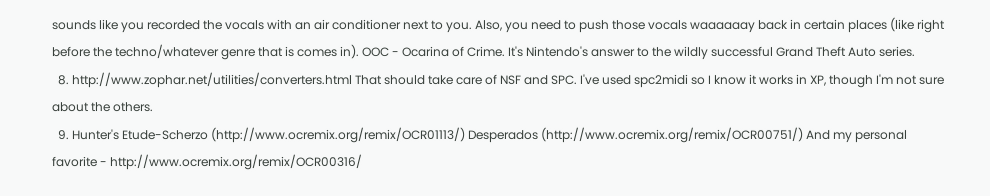sounds like you recorded the vocals with an air conditioner next to you. Also, you need to push those vocals waaaaaay back in certain places (like right before the techno/whatever genre that is comes in). OOC - Ocarina of Crime. It's Nintendo's answer to the wildly successful Grand Theft Auto series.
  8. http://www.zophar.net/utilities/converters.html That should take care of NSF and SPC. I've used spc2midi so I know it works in XP, though I'm not sure about the others.
  9. Hunter's Etude-Scherzo (http://www.ocremix.org/remix/OCR01113/) Desperados (http://www.ocremix.org/remix/OCR00751/) And my personal favorite - http://www.ocremix.org/remix/OCR00316/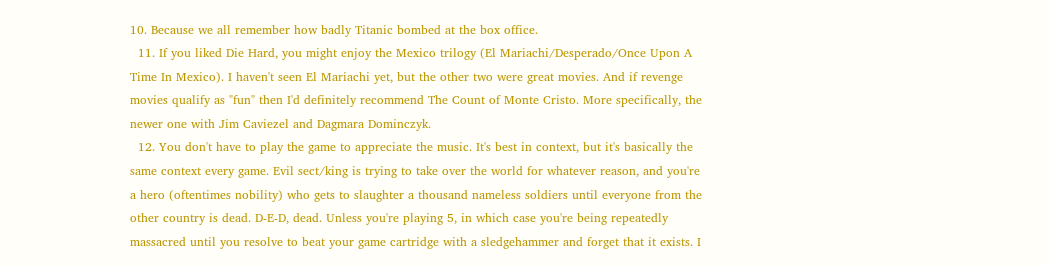10. Because we all remember how badly Titanic bombed at the box office.
  11. If you liked Die Hard, you might enjoy the Mexico trilogy (El Mariachi/Desperado/Once Upon A Time In Mexico). I haven't seen El Mariachi yet, but the other two were great movies. And if revenge movies qualify as "fun" then I'd definitely recommend The Count of Monte Cristo. More specifically, the newer one with Jim Caviezel and Dagmara Dominczyk.
  12. You don't have to play the game to appreciate the music. It's best in context, but it's basically the same context every game. Evil sect/king is trying to take over the world for whatever reason, and you're a hero (oftentimes nobility) who gets to slaughter a thousand nameless soldiers until everyone from the other country is dead. D-E-D, dead. Unless you're playing 5, in which case you're being repeatedly massacred until you resolve to beat your game cartridge with a sledgehammer and forget that it exists. I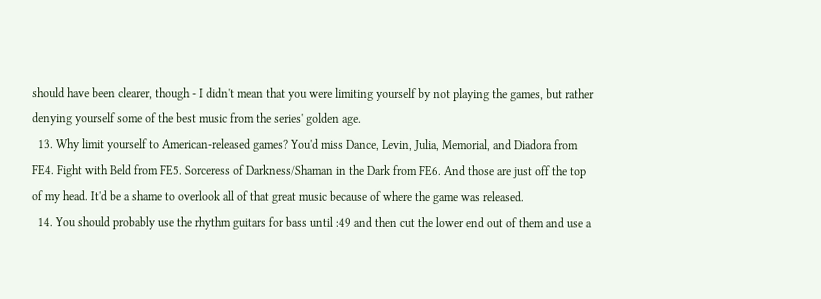should have been clearer, though - I didn't mean that you were limiting yourself by not playing the games, but rather denying yourself some of the best music from the series' golden age.
  13. Why limit yourself to American-released games? You'd miss Dance, Levin, Julia, Memorial, and Diadora from FE4. Fight with Beld from FE5. Sorceress of Darkness/Shaman in the Dark from FE6. And those are just off the top of my head. It'd be a shame to overlook all of that great music because of where the game was released.
  14. You should probably use the rhythm guitars for bass until :49 and then cut the lower end out of them and use a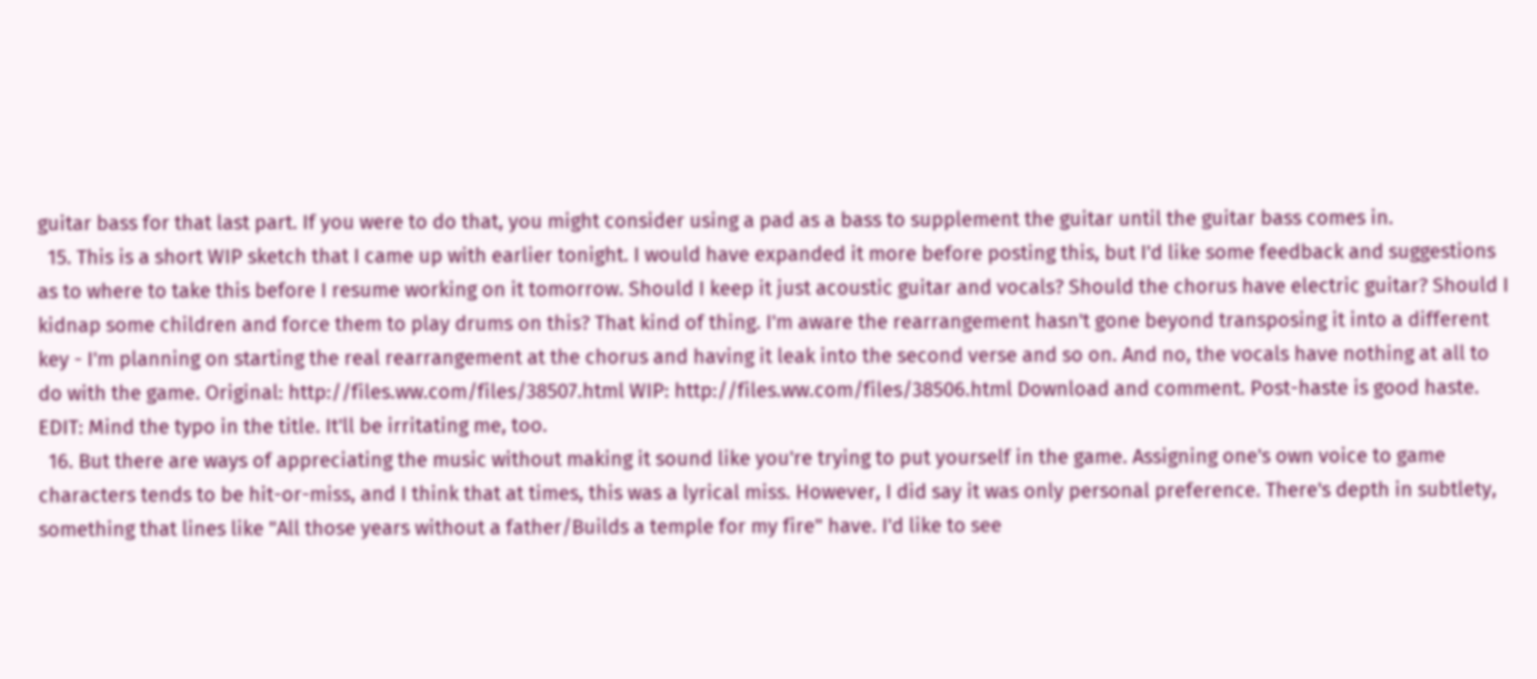guitar bass for that last part. If you were to do that, you might consider using a pad as a bass to supplement the guitar until the guitar bass comes in.
  15. This is a short WIP sketch that I came up with earlier tonight. I would have expanded it more before posting this, but I'd like some feedback and suggestions as to where to take this before I resume working on it tomorrow. Should I keep it just acoustic guitar and vocals? Should the chorus have electric guitar? Should I kidnap some children and force them to play drums on this? That kind of thing. I'm aware the rearrangement hasn't gone beyond transposing it into a different key - I'm planning on starting the real rearrangement at the chorus and having it leak into the second verse and so on. And no, the vocals have nothing at all to do with the game. Original: http://files.ww.com/files/38507.html WIP: http://files.ww.com/files/38506.html Download and comment. Post-haste is good haste. EDIT: Mind the typo in the title. It'll be irritating me, too.
  16. But there are ways of appreciating the music without making it sound like you're trying to put yourself in the game. Assigning one's own voice to game characters tends to be hit-or-miss, and I think that at times, this was a lyrical miss. However, I did say it was only personal preference. There's depth in subtlety, something that lines like "All those years without a father/Builds a temple for my fire" have. I'd like to see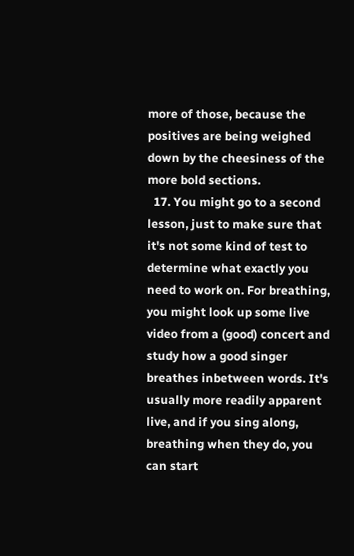more of those, because the positives are being weighed down by the cheesiness of the more bold sections.
  17. You might go to a second lesson, just to make sure that it's not some kind of test to determine what exactly you need to work on. For breathing, you might look up some live video from a (good) concert and study how a good singer breathes inbetween words. It's usually more readily apparent live, and if you sing along, breathing when they do, you can start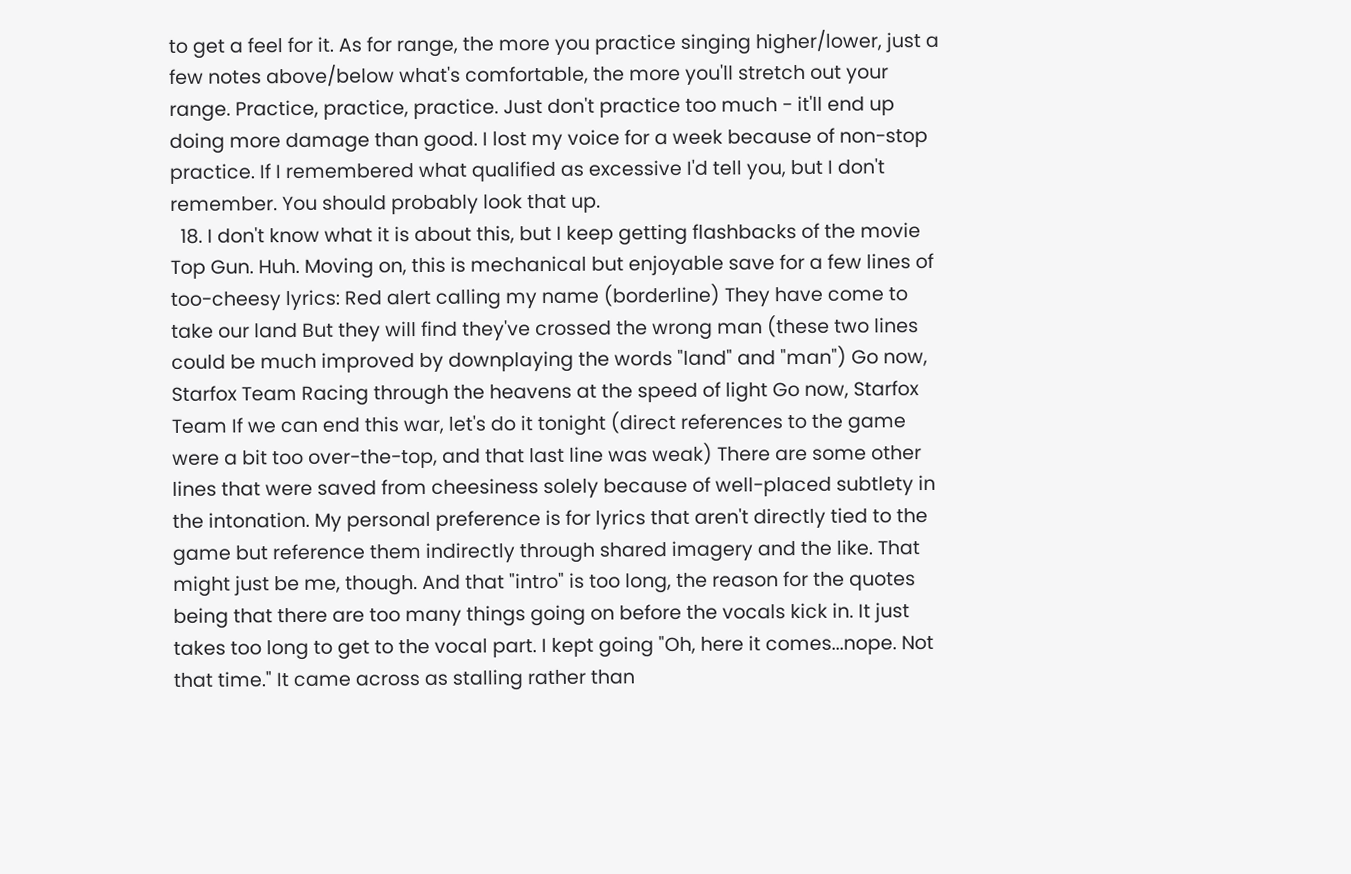to get a feel for it. As for range, the more you practice singing higher/lower, just a few notes above/below what's comfortable, the more you'll stretch out your range. Practice, practice, practice. Just don't practice too much - it'll end up doing more damage than good. I lost my voice for a week because of non-stop practice. If I remembered what qualified as excessive I'd tell you, but I don't remember. You should probably look that up.
  18. I don't know what it is about this, but I keep getting flashbacks of the movie Top Gun. Huh. Moving on, this is mechanical but enjoyable save for a few lines of too-cheesy lyrics: Red alert calling my name (borderline) They have come to take our land But they will find they've crossed the wrong man (these two lines could be much improved by downplaying the words "land" and "man") Go now, Starfox Team Racing through the heavens at the speed of light Go now, Starfox Team If we can end this war, let's do it tonight (direct references to the game were a bit too over-the-top, and that last line was weak) There are some other lines that were saved from cheesiness solely because of well-placed subtlety in the intonation. My personal preference is for lyrics that aren't directly tied to the game but reference them indirectly through shared imagery and the like. That might just be me, though. And that "intro" is too long, the reason for the quotes being that there are too many things going on before the vocals kick in. It just takes too long to get to the vocal part. I kept going "Oh, here it comes...nope. Not that time." It came across as stalling rather than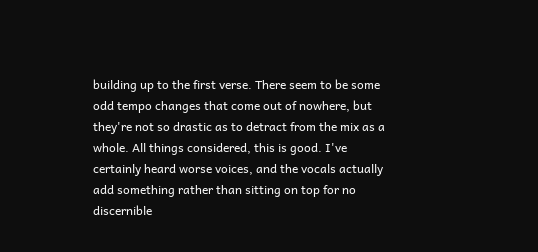building up to the first verse. There seem to be some odd tempo changes that come out of nowhere, but they're not so drastic as to detract from the mix as a whole. All things considered, this is good. I've certainly heard worse voices, and the vocals actually add something rather than sitting on top for no discernible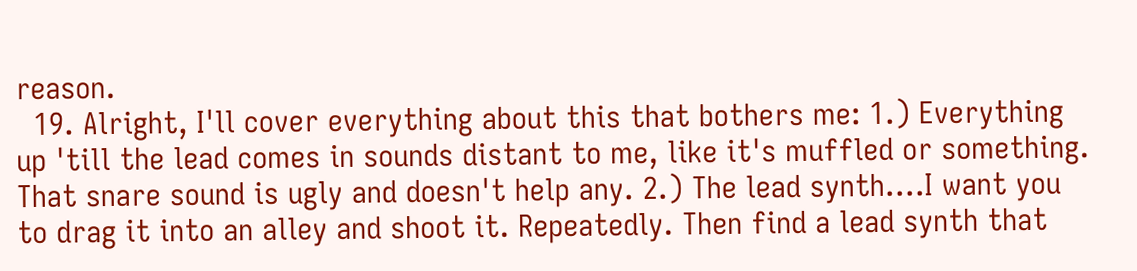reason.
  19. Alright, I'll cover everything about this that bothers me: 1.) Everything up 'till the lead comes in sounds distant to me, like it's muffled or something. That snare sound is ugly and doesn't help any. 2.) The lead synth....I want you to drag it into an alley and shoot it. Repeatedly. Then find a lead synth that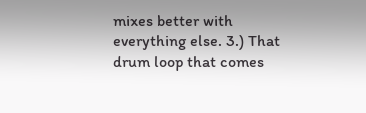mixes better with everything else. 3.) That drum loop that comes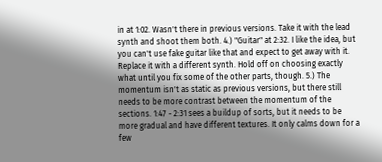in at 1:02. Wasn't there in previous versions. Take it with the lead synth and shoot them both. 4.) "Guitar" at 2:32. I like the idea, but you can't use fake guitar like that and expect to get away with it. Replace it with a different synth. Hold off on choosing exactly what until you fix some of the other parts, though. 5.) The momentum isn't as static as previous versions, but there still needs to be more contrast between the momentum of the sections. 1:47 - 2:31 sees a buildup of sorts, but it needs to be more gradual and have different textures. It only calms down for a few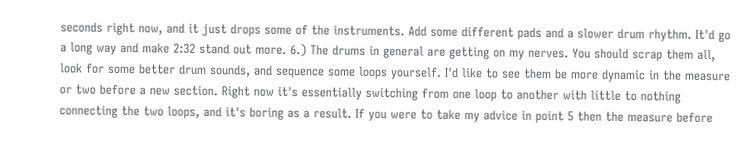seconds right now, and it just drops some of the instruments. Add some different pads and a slower drum rhythm. It'd go a long way and make 2:32 stand out more. 6.) The drums in general are getting on my nerves. You should scrap them all, look for some better drum sounds, and sequence some loops yourself. I'd like to see them be more dynamic in the measure or two before a new section. Right now it's essentially switching from one loop to another with little to nothing connecting the two loops, and it's boring as a result. If you were to take my advice in point 5 then the measure before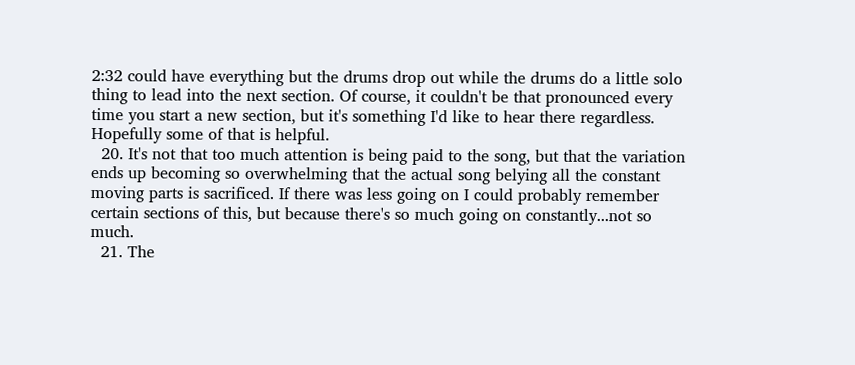2:32 could have everything but the drums drop out while the drums do a little solo thing to lead into the next section. Of course, it couldn't be that pronounced every time you start a new section, but it's something I'd like to hear there regardless. Hopefully some of that is helpful.
  20. It's not that too much attention is being paid to the song, but that the variation ends up becoming so overwhelming that the actual song belying all the constant moving parts is sacrificed. If there was less going on I could probably remember certain sections of this, but because there's so much going on constantly...not so much.
  21. The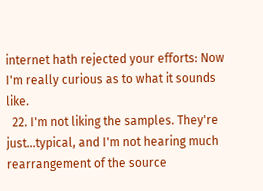internet hath rejected your efforts: Now I'm really curious as to what it sounds like.
  22. I'm not liking the samples. They're just...typical, and I'm not hearing much rearrangement of the source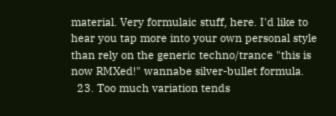material. Very formulaic stuff, here. I'd like to hear you tap more into your own personal style than rely on the generic techno/trance "this is now RMXed!" wannabe silver-bullet formula.
  23. Too much variation tends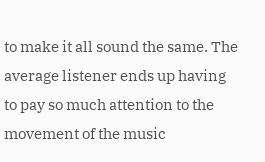to make it all sound the same. The average listener ends up having to pay so much attention to the movement of the music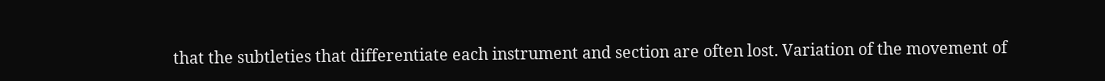that the subtleties that differentiate each instrument and section are often lost. Variation of the movement of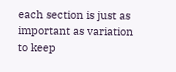each section is just as important as variation to keep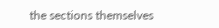the sections themselves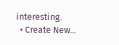interesting.
  • Create New...